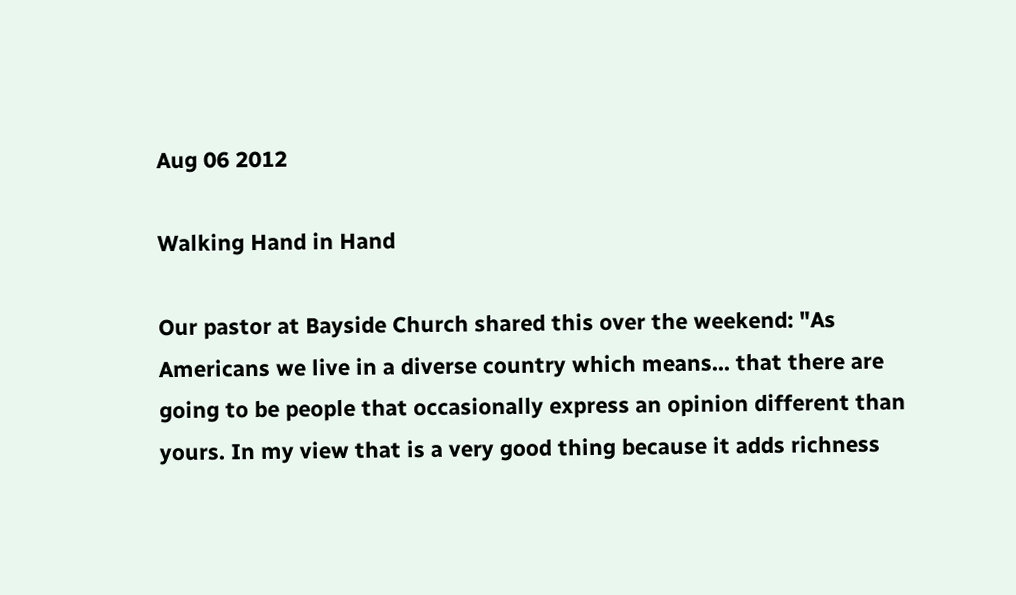Aug 06 2012

Walking Hand in Hand

Our pastor at Bayside Church shared this over the weekend: "As Americans we live in a diverse country which means... that there are going to be people that occasionally express an opinion different than yours. In my view that is a very good thing because it adds richness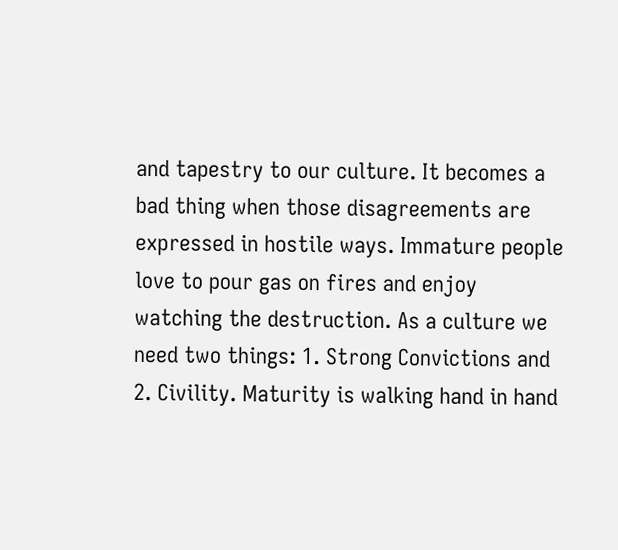and tapestry to our culture. It becomes a bad thing when those disagreements are expressed in hostile ways. Immature people love to pour gas on fires and enjoy watching the destruction. As a culture we need two things: 1. Strong Convictions and 2. Civility. Maturity is walking hand in hand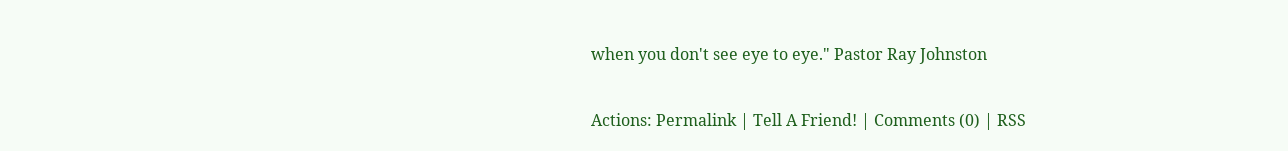when you don't see eye to eye." Pastor Ray Johnston

Actions: Permalink | Tell A Friend! | Comments (0) | RSS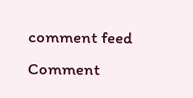comment feed Comment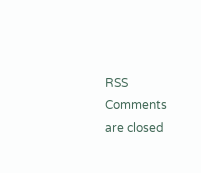RSS
Comments are closed